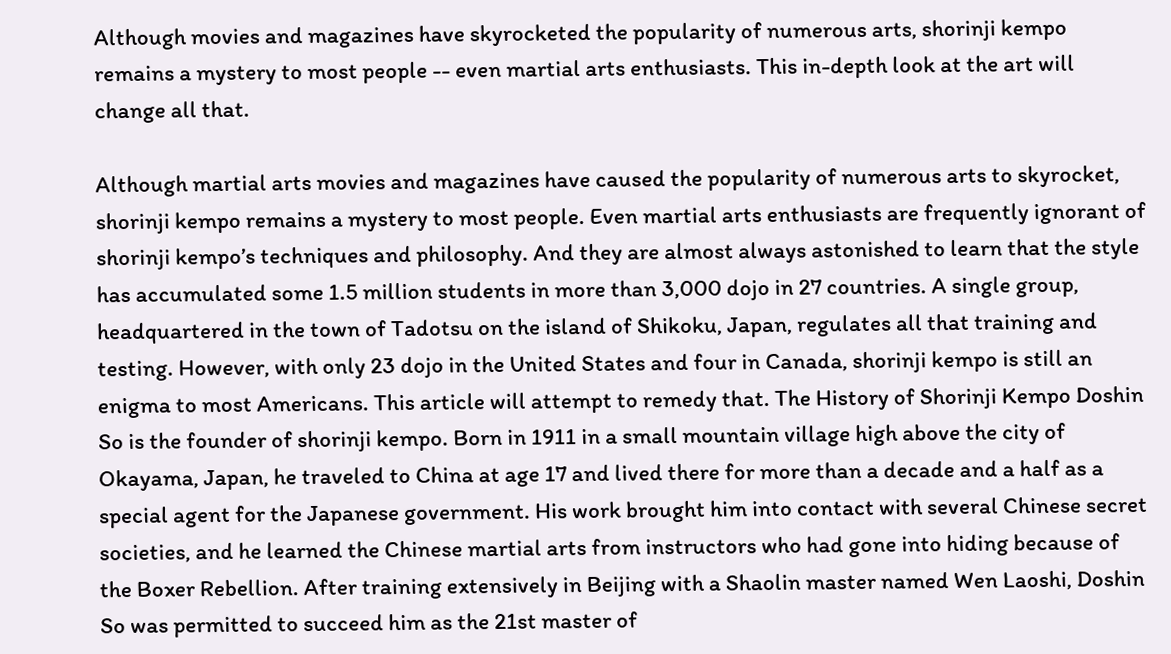Although movies and magazines have skyrocketed the popularity of numerous arts, shorinji kempo remains a mystery to most people -- even martial arts enthusiasts. This in-depth look at the art will change all that.

Although martial arts movies and magazines have caused the popularity of numerous arts to skyrocket, shorinji kempo remains a mystery to most people. Even martial arts enthusiasts are frequently ignorant of shorinji kempo’s techniques and philosophy. And they are almost always astonished to learn that the style has accumulated some 1.5 million students in more than 3,000 dojo in 27 countries. A single group, headquartered in the town of Tadotsu on the island of Shikoku, Japan, regulates all that training and testing. However, with only 23 dojo in the United States and four in Canada, shorinji kempo is still an enigma to most Americans. This article will attempt to remedy that. The History of Shorinji Kempo Doshin So is the founder of shorinji kempo. Born in 1911 in a small mountain village high above the city of Okayama, Japan, he traveled to China at age 17 and lived there for more than a decade and a half as a special agent for the Japanese government. His work brought him into contact with several Chinese secret societies, and he learned the Chinese martial arts from instructors who had gone into hiding because of the Boxer Rebellion. After training extensively in Beijing with a Shaolin master named Wen Laoshi, Doshin So was permitted to succeed him as the 21st master of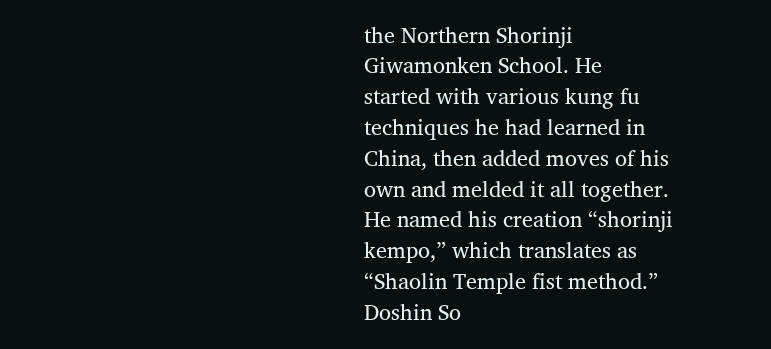the Northern Shorinji Giwamonken School. He started with various kung fu techniques he had learned in China, then added moves of his own and melded it all together. He named his creation “shorinji kempo,” which translates as “Shaolin Temple fist method.” Doshin So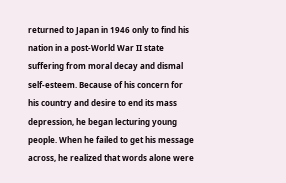returned to Japan in 1946 only to find his nation in a post-World War II state suffering from moral decay and dismal self-esteem. Because of his concern for his country and desire to end its mass depression, he began lecturing young people. When he failed to get his message across, he realized that words alone were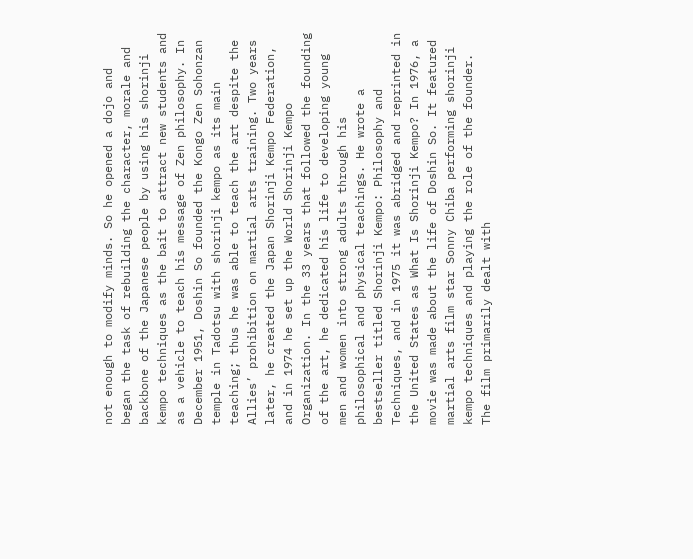not enough to modify minds. So he opened a dojo and began the task of rebuilding the character, morale and backbone of the Japanese people by using his shorinji kempo techniques as the bait to attract new students and as a vehicle to teach his message of Zen philosophy. In December 1951, Doshin So founded the Kongo Zen Sohonzan temple in Tadotsu with shorinji kempo as its main teaching; thus he was able to teach the art despite the Allies’ prohibition on martial arts training. Two years later, he created the Japan Shorinji Kempo Federation, and in 1974 he set up the World Shorinji Kempo Organization. In the 33 years that followed the founding of the art, he dedicated his life to developing young men and women into strong adults through his philosophical and physical teachings. He wrote a bestseller titled Shorinji Kempo: Philosophy and Techniques, and in 1975 it was abridged and reprinted in the United States as What Is Shorinji Kempo? In 1976, a movie was made about the life of Doshin So. It featured martial arts film star Sonny Chiba performing shorinji kempo techniques and playing the role of the founder. The film primarily dealt with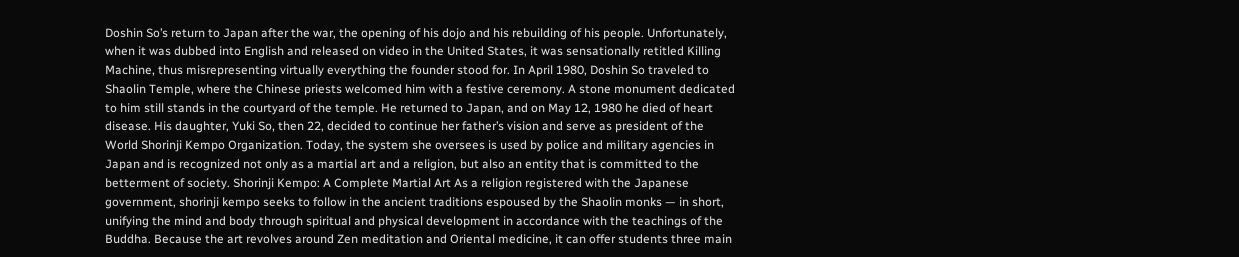Doshin So’s return to Japan after the war, the opening of his dojo and his rebuilding of his people. Unfortunately, when it was dubbed into English and released on video in the United States, it was sensationally retitled Killing Machine, thus misrepresenting virtually everything the founder stood for. In April 1980, Doshin So traveled to Shaolin Temple, where the Chinese priests welcomed him with a festive ceremony. A stone monument dedicated to him still stands in the courtyard of the temple. He returned to Japan, and on May 12, 1980 he died of heart disease. His daughter, Yuki So, then 22, decided to continue her father’s vision and serve as president of the World Shorinji Kempo Organization. Today, the system she oversees is used by police and military agencies in Japan and is recognized not only as a martial art and a religion, but also an entity that is committed to the betterment of society. Shorinji Kempo: A Complete Martial Art As a religion registered with the Japanese government, shorinji kempo seeks to follow in the ancient traditions espoused by the Shaolin monks — in short, unifying the mind and body through spiritual and physical development in accordance with the teachings of the Buddha. Because the art revolves around Zen meditation and Oriental medicine, it can offer students three main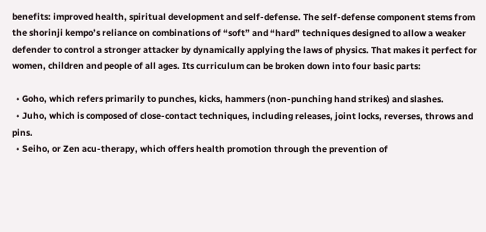benefits: improved health, spiritual development and self-defense. The self-defense component stems from the shorinji kempo’s reliance on combinations of “soft” and “hard” techniques designed to allow a weaker defender to control a stronger attacker by dynamically applying the laws of physics. That makes it perfect for women, children and people of all ages. Its curriculum can be broken down into four basic parts:

  • Goho, which refers primarily to punches, kicks, hammers (non-punching hand strikes) and slashes.
  • Juho, which is composed of close-contact techniques, including releases, joint locks, reverses, throws and pins.
  • Seiho, or Zen acu-therapy, which offers health promotion through the prevention of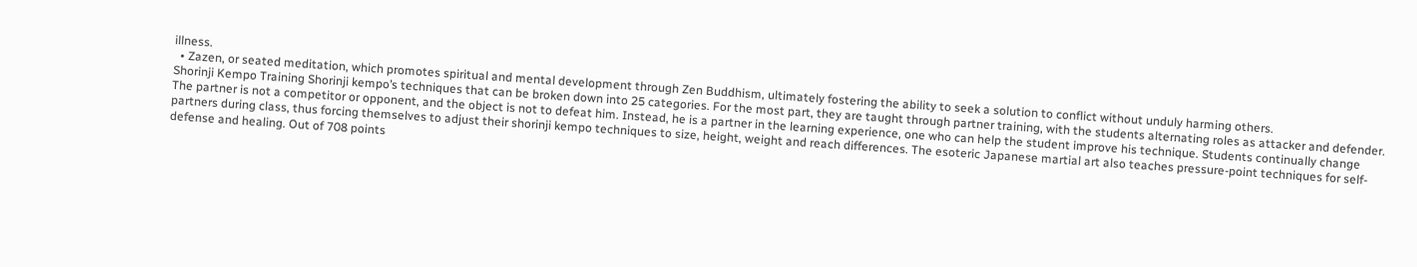illness.
  • Zazen, or seated meditation, which promotes spiritual and mental development through Zen Buddhism, ultimately fostering the ability to seek a solution to conflict without unduly harming others.
Shorinji Kempo Training Shorinji kempo’s techniques that can be broken down into 25 categories. For the most part, they are taught through partner training, with the students alternating roles as attacker and defender. The partner is not a competitor or opponent, and the object is not to defeat him. Instead, he is a partner in the learning experience, one who can help the student improve his technique. Students continually change partners during class, thus forcing themselves to adjust their shorinji kempo techniques to size, height, weight and reach differences. The esoteric Japanese martial art also teaches pressure-point techniques for self-defense and healing. Out of 708 points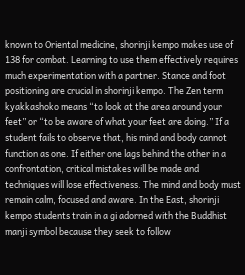known to Oriental medicine, shorinji kempo makes use of 138 for combat. Learning to use them effectively requires much experimentation with a partner. Stance and foot positioning are crucial in shorinji kempo. The Zen term kyakkashoko means “to look at the area around your feet” or “to be aware of what your feet are doing.” If a student fails to observe that, his mind and body cannot function as one. If either one lags behind the other in a confrontation, critical mistakes will be made and techniques will lose effectiveness. The mind and body must remain calm, focused and aware. In the East, shorinji kempo students train in a gi adorned with the Buddhist manji symbol because they seek to follow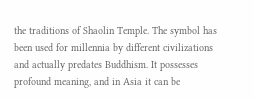the traditions of Shaolin Temple. The symbol has been used for millennia by different civilizations and actually predates Buddhism. It possesses profound meaning, and in Asia it can be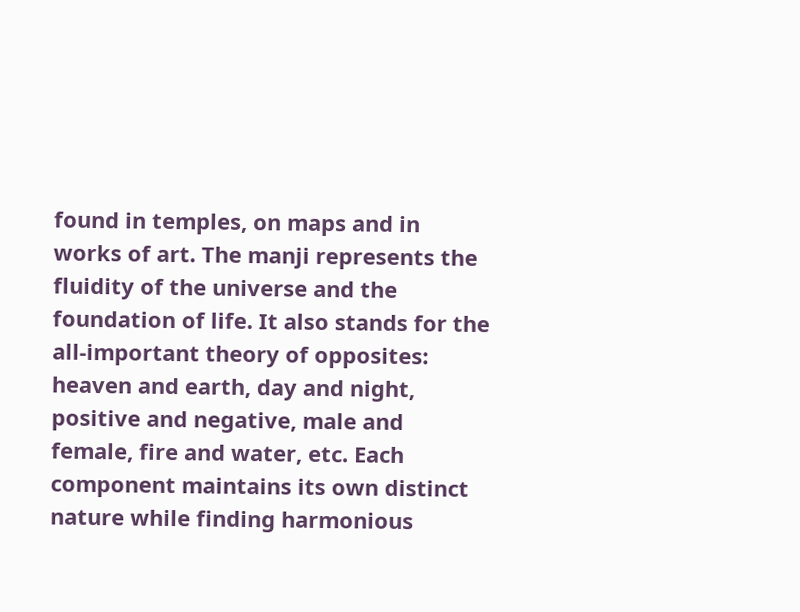found in temples, on maps and in works of art. The manji represents the fluidity of the universe and the foundation of life. It also stands for the all-important theory of opposites: heaven and earth, day and night, positive and negative, male and female, fire and water, etc. Each component maintains its own distinct nature while finding harmonious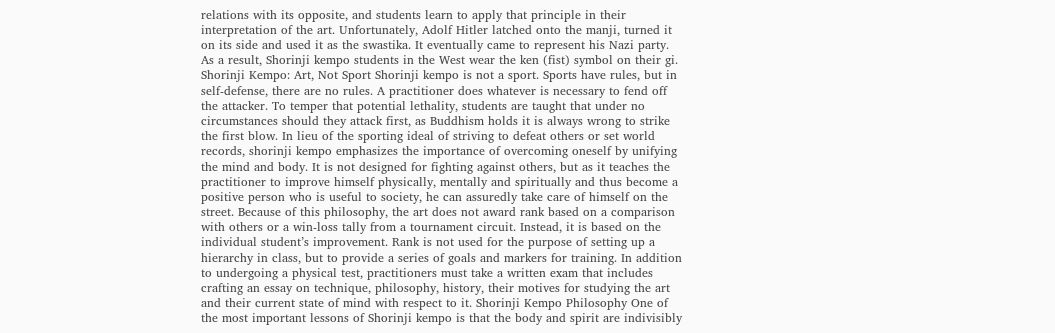relations with its opposite, and students learn to apply that principle in their interpretation of the art. Unfortunately, Adolf Hitler latched onto the manji, turned it on its side and used it as the swastika. It eventually came to represent his Nazi party. As a result, Shorinji kempo students in the West wear the ken (fist) symbol on their gi. Shorinji Kempo: Art, Not Sport Shorinji kempo is not a sport. Sports have rules, but in self-defense, there are no rules. A practitioner does whatever is necessary to fend off the attacker. To temper that potential lethality, students are taught that under no circumstances should they attack first, as Buddhism holds it is always wrong to strike the first blow. In lieu of the sporting ideal of striving to defeat others or set world records, shorinji kempo emphasizes the importance of overcoming oneself by unifying the mind and body. It is not designed for fighting against others, but as it teaches the practitioner to improve himself physically, mentally and spiritually and thus become a positive person who is useful to society, he can assuredly take care of himself on the street. Because of this philosophy, the art does not award rank based on a comparison with others or a win-loss tally from a tournament circuit. Instead, it is based on the individual student’s improvement. Rank is not used for the purpose of setting up a hierarchy in class, but to provide a series of goals and markers for training. In addition to undergoing a physical test, practitioners must take a written exam that includes crafting an essay on technique, philosophy, history, their motives for studying the art and their current state of mind with respect to it. Shorinji Kempo Philosophy One of the most important lessons of Shorinji kempo is that the body and spirit are indivisibly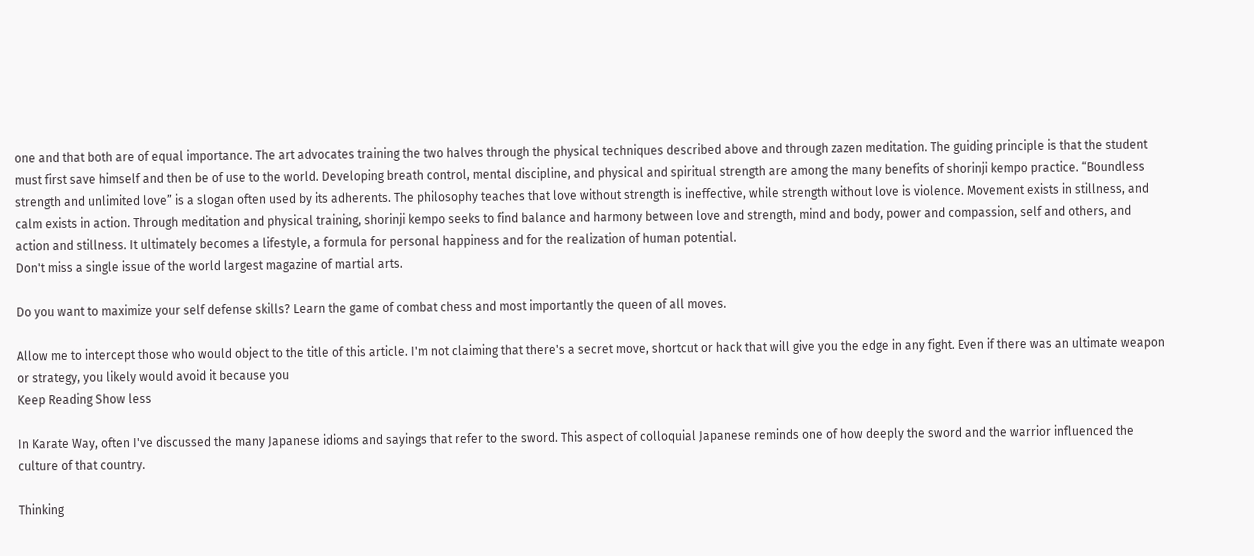one and that both are of equal importance. The art advocates training the two halves through the physical techniques described above and through zazen meditation. The guiding principle is that the student must first save himself and then be of use to the world. Developing breath control, mental discipline, and physical and spiritual strength are among the many benefits of shorinji kempo practice. “Boundless strength and unlimited love” is a slogan often used by its adherents. The philosophy teaches that love without strength is ineffective, while strength without love is violence. Movement exists in stillness, and calm exists in action. Through meditation and physical training, shorinji kempo seeks to find balance and harmony between love and strength, mind and body, power and compassion, self and others, and action and stillness. It ultimately becomes a lifestyle, a formula for personal happiness and for the realization of human potential.
Don't miss a single issue of the world largest magazine of martial arts.

Do you want to maximize your self defense skills? Learn the game of combat chess and most importantly the queen of all moves.

Allow me to intercept those who would object to the title of this article. I'm not claiming that there's a secret move, shortcut or hack that will give you the edge in any fight. Even if there was an ultimate weapon or strategy, you likely would avoid it because you
Keep Reading Show less

In Karate Way, often I've discussed the many Japanese idioms and sayings that refer to the sword. This aspect of colloquial Japanese reminds one of how deeply the sword and the warrior influenced the culture of that country.

Thinking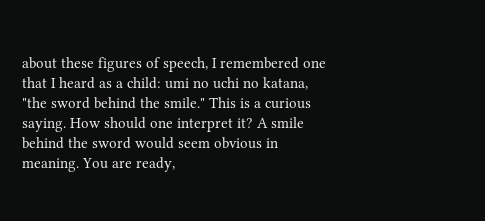about these figures of speech, I remembered one that I heard as a child: umi no uchi no katana, "the sword behind the smile." This is a curious saying. How should one interpret it? A smile behind the sword would seem obvious in meaning. You are ready,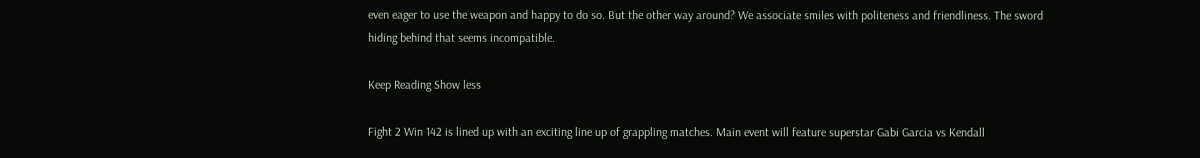even eager to use the weapon and happy to do so. But the other way around? We associate smiles with politeness and friendliness. The sword hiding behind that seems incompatible.

Keep Reading Show less

Fight 2 Win 142 is lined up with an exciting line up of grappling matches. Main event will feature superstar Gabi Garcia vs Kendall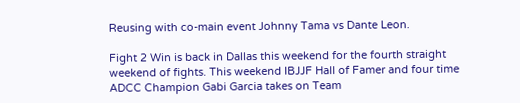Reusing with co-main event Johnny Tama vs Dante Leon.

Fight 2 Win is back in Dallas this weekend for the fourth straight weekend of fights. This weekend IBJJF Hall of Famer and four time ADCC Champion Gabi Garcia takes on Team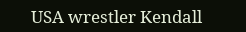USA wrestler Kendall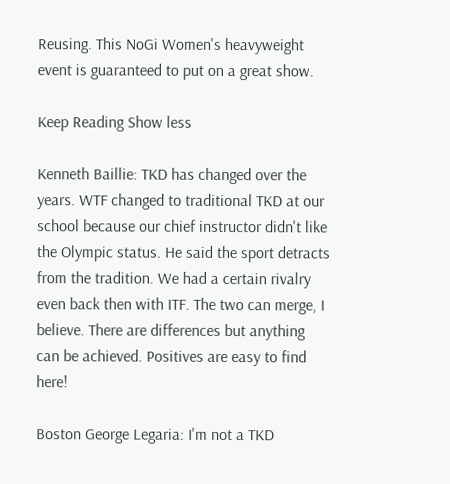Reusing. This NoGi Women's heavyweight event is guaranteed to put on a great show.

Keep Reading Show less

Kenneth Baillie: TKD has changed over the years. WTF changed to traditional TKD at our school because our chief instructor didn't like the Olympic status. He said the sport detracts from the tradition. We had a certain rivalry even back then with ITF. The two can merge, I believe. There are differences but anything can be achieved. Positives are easy to find here!

Boston George Legaria: I'm not a TKD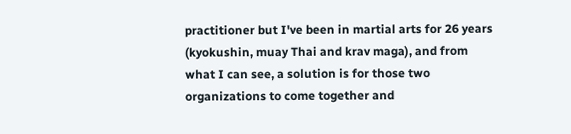practitioner but I've been in martial arts for 26 years (kyokushin, muay Thai and krav maga), and from what I can see, a solution is for those two organizations to come together and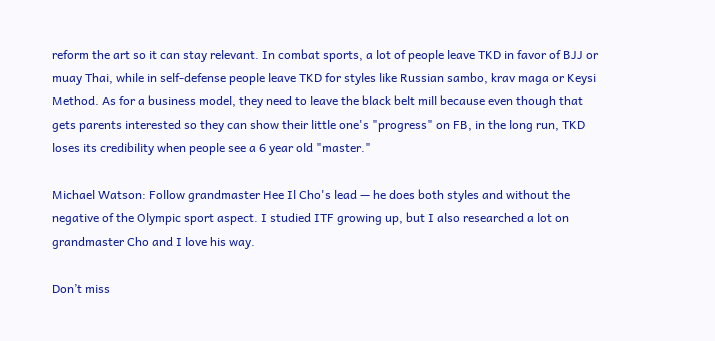reform the art so it can stay relevant. In combat sports, a lot of people leave TKD in favor of BJJ or muay Thai, while in self-defense people leave TKD for styles like Russian sambo, krav maga or Keysi Method. As for a business model, they need to leave the black belt mill because even though that gets parents interested so they can show their little one's "progress" on FB, in the long run, TKD loses its credibility when people see a 6 year old "master."

Michael Watson: Follow grandmaster Hee Il Cho's lead — he does both styles and without the negative of the Olympic sport aspect. I studied ITF growing up, but I also researched a lot on grandmaster Cho and I love his way.

Don’t miss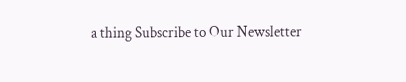a thing Subscribe to Our Newsletter